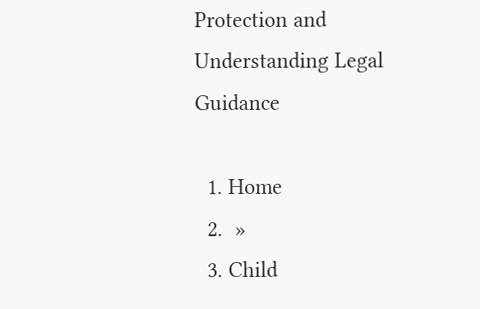Protection and Understanding Legal Guidance

  1. Home
  2.  »
  3. Child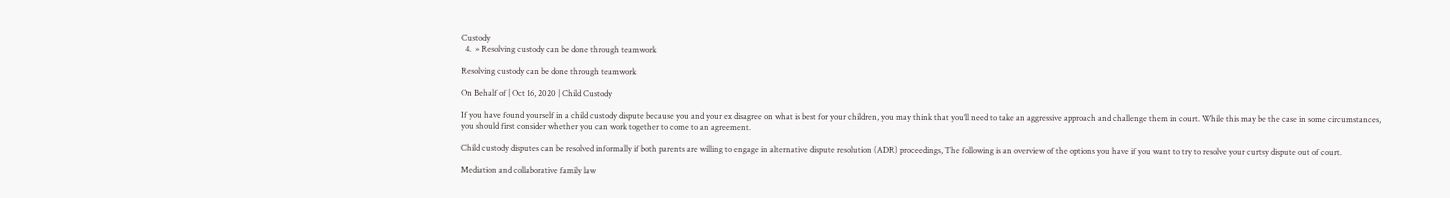Custody
  4.  » Resolving custody can be done through teamwork

Resolving custody can be done through teamwork

On Behalf of | Oct 16, 2020 | Child Custody

If you have found yourself in a child custody dispute because you and your ex disagree on what is best for your children, you may think that you’ll need to take an aggressive approach and challenge them in court. While this may be the case in some circumstances, you should first consider whether you can work together to come to an agreement.

Child custody disputes can be resolved informally if both parents are willing to engage in alternative dispute resolution (ADR) proceedings, The following is an overview of the options you have if you want to try to resolve your curtsy dispute out of court.

Mediation and collaborative family law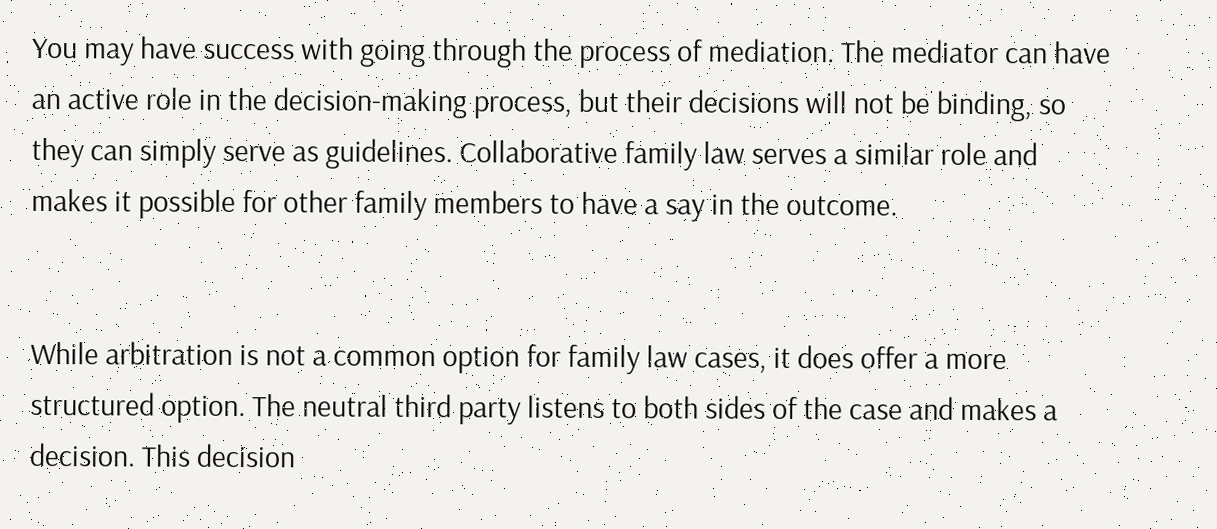You may have success with going through the process of mediation. The mediator can have an active role in the decision-making process, but their decisions will not be binding, so they can simply serve as guidelines. Collaborative family law serves a similar role and makes it possible for other family members to have a say in the outcome.


While arbitration is not a common option for family law cases, it does offer a more structured option. The neutral third party listens to both sides of the case and makes a decision. This decision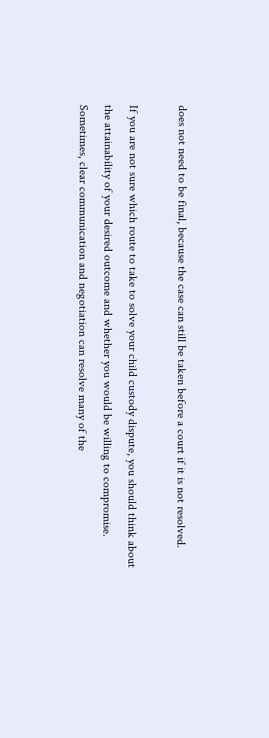does not need to be final, because the case can still be taken before a court if it is not resolved.

If you are not sure which route to take to solve your child custody dispute, you should think about the attainability of your desired outcome and whether you would be willing to compromise. Sometimes, clear communication and negotiation can resolve many of the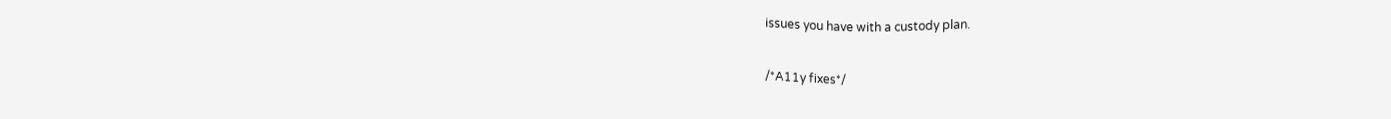issues you have with a custody plan.

/*A11y fixes*/